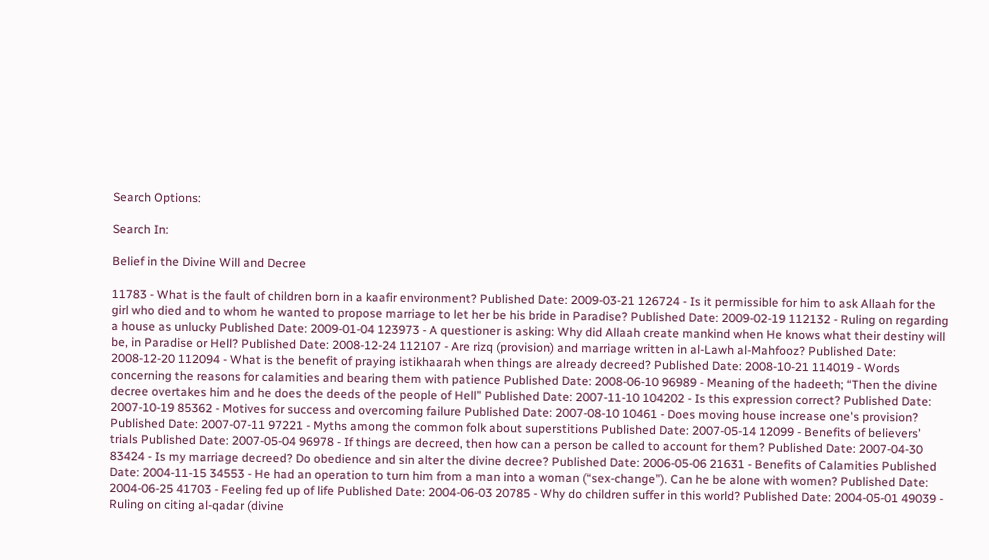Search Options:

Search In:

Belief in the Divine Will and Decree

11783 - What is the fault of children born in a kaafir environment? Published Date: 2009-03-21 126724 - Is it permissible for him to ask Allaah for the girl who died and to whom he wanted to propose marriage to let her be his bride in Paradise? Published Date: 2009-02-19 112132 - Ruling on regarding a house as unlucky Published Date: 2009-01-04 123973 - A questioner is asking: Why did Allaah create mankind when He knows what their destiny will be, in Paradise or Hell? Published Date: 2008-12-24 112107 - Are rizq (provision) and marriage written in al-Lawh al-Mahfooz? Published Date: 2008-12-20 112094 - What is the benefit of praying istikhaarah when things are already decreed? Published Date: 2008-10-21 114019 - Words concerning the reasons for calamities and bearing them with patience Published Date: 2008-06-10 96989 - Meaning of the hadeeth; “Then the divine decree overtakes him and he does the deeds of the people of Hell” Published Date: 2007-11-10 104202 - Is this expression correct? Published Date: 2007-10-19 85362 - Motives for success and overcoming failure Published Date: 2007-08-10 10461 - Does moving house increase one's provision? Published Date: 2007-07-11 97221 - Myths among the common folk about superstitions Published Date: 2007-05-14 12099 - Benefits of believers’ trials Published Date: 2007-05-04 96978 - If things are decreed, then how can a person be called to account for them? Published Date: 2007-04-30 83424 - Is my marriage decreed? Do obedience and sin alter the divine decree? Published Date: 2006-05-06 21631 - Benefits of Calamities Published Date: 2004-11-15 34553 - He had an operation to turn him from a man into a woman (“sex-change”). Can he be alone with women? Published Date: 2004-06-25 41703 - Feeling fed up of life Published Date: 2004-06-03 20785 - Why do children suffer in this world? Published Date: 2004-05-01 49039 - Ruling on citing al-qadar (divine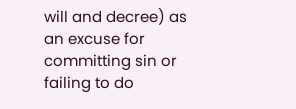will and decree) as an excuse for committing sin or failing to do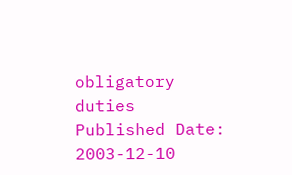obligatory duties Published Date: 2003-12-10